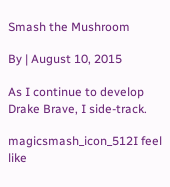Smash the Mushroom

By | August 10, 2015

As I continue to develop Drake Brave, I side-track.

magicsmash_icon_512I feel like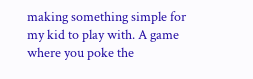making something simple for my kid to play with. A game where you poke the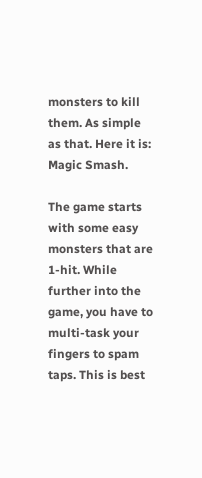monsters to kill them. As simple as that. Here it is: Magic Smash.

The game starts with some easy monsters that are 1-hit. While further into the game, you have to multi-task your fingers to spam taps. This is best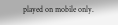played on mobile only.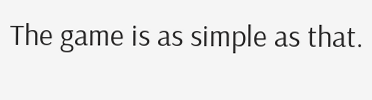The game is as simple as that.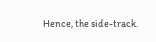Hence, the side-track.